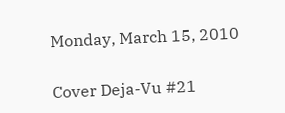Monday, March 15, 2010

Cover Deja-Vu #21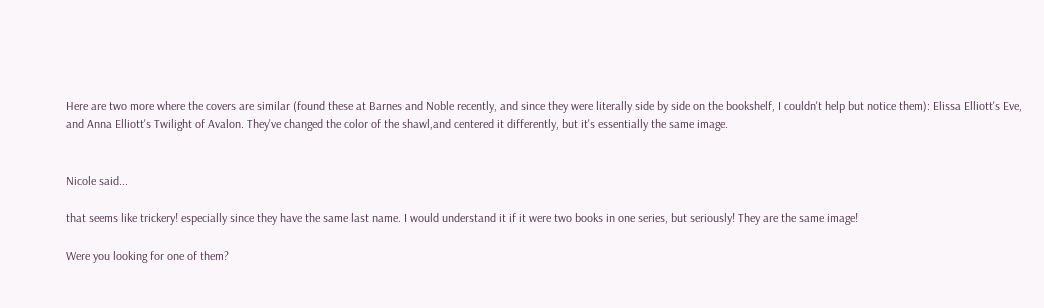Here are two more where the covers are similar (found these at Barnes and Noble recently, and since they were literally side by side on the bookshelf, I couldn't help but notice them): Elissa Elliott's Eve, and Anna Elliott's Twilight of Avalon. They've changed the color of the shawl,and centered it differently, but it's essentially the same image.


Nicole said...

that seems like trickery! especially since they have the same last name. I would understand it if it were two books in one series, but seriously! They are the same image!

Were you looking for one of them?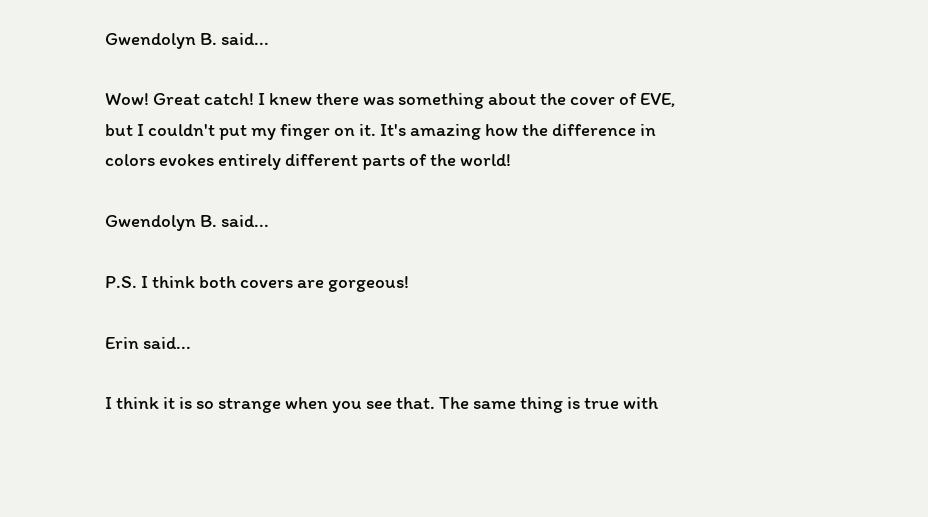Gwendolyn B. said...

Wow! Great catch! I knew there was something about the cover of EVE, but I couldn't put my finger on it. It's amazing how the difference in colors evokes entirely different parts of the world!

Gwendolyn B. said...

P.S. I think both covers are gorgeous!

Erin said...

I think it is so strange when you see that. The same thing is true with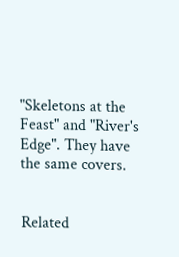"Skeletons at the Feast" and "River's Edge". They have the same covers.


Related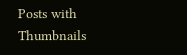Posts with Thumbnails